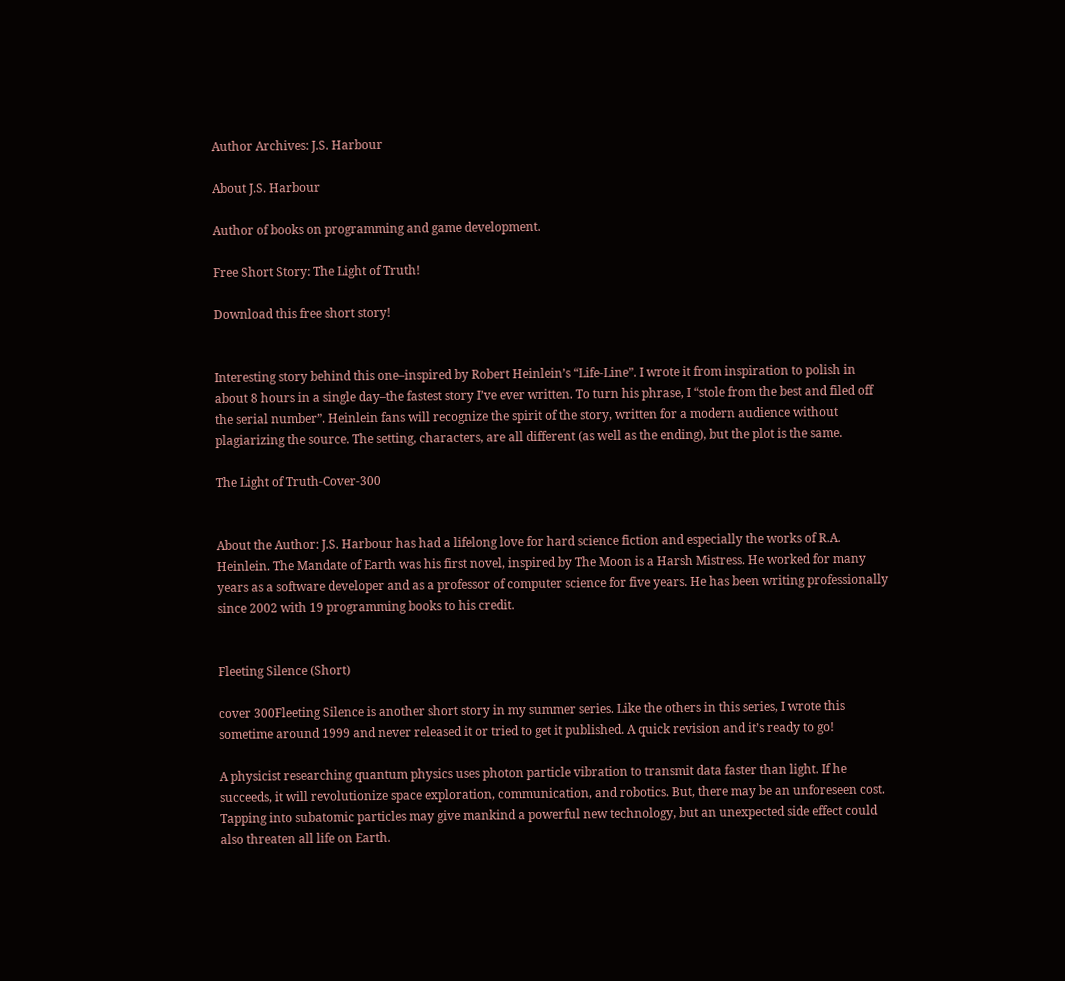Author Archives: J.S. Harbour

About J.S. Harbour

Author of books on programming and game development.

Free Short Story: The Light of Truth!

Download this free short story!


Interesting story behind this one–inspired by Robert Heinlein’s “Life-Line”. I wrote it from inspiration to polish in about 8 hours in a single day–the fastest story I’ve ever written. To turn his phrase, I “stole from the best and filed off the serial number”. Heinlein fans will recognize the spirit of the story, written for a modern audience without plagiarizing the source. The setting, characters, are all different (as well as the ending), but the plot is the same.

The Light of Truth-Cover-300


About the Author: J.S. Harbour has had a lifelong love for hard science fiction and especially the works of R.A. Heinlein. The Mandate of Earth was his first novel, inspired by The Moon is a Harsh Mistress. He worked for many years as a software developer and as a professor of computer science for five years. He has been writing professionally since 2002 with 19 programming books to his credit.


Fleeting Silence (Short)

cover 300Fleeting Silence is another short story in my summer series. Like the others in this series, I wrote this sometime around 1999 and never released it or tried to get it published. A quick revision and it’s ready to go!

A physicist researching quantum physics uses photon particle vibration to transmit data faster than light. If he succeeds, it will revolutionize space exploration, communication, and robotics. But, there may be an unforeseen cost. Tapping into subatomic particles may give mankind a powerful new technology, but an unexpected side effect could also threaten all life on Earth.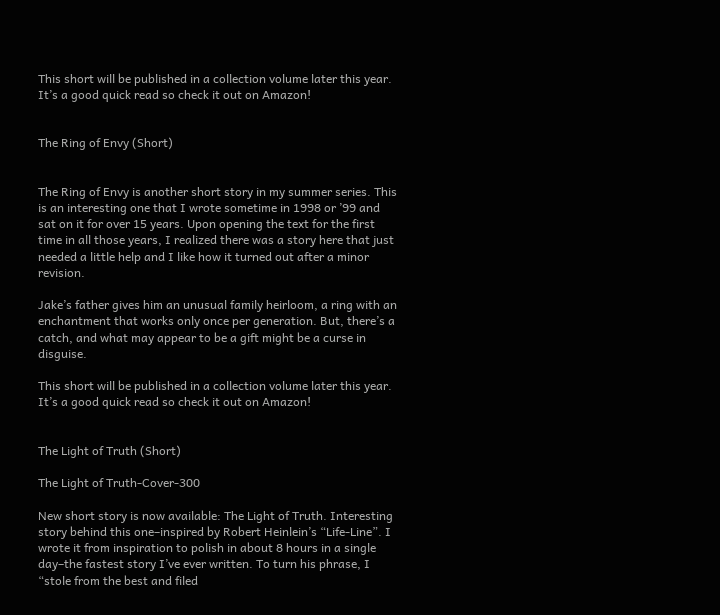This short will be published in a collection volume later this year. It’s a good quick read so check it out on Amazon!


The Ring of Envy (Short)


The Ring of Envy is another short story in my summer series. This is an interesting one that I wrote sometime in 1998 or ’99 and sat on it for over 15 years. Upon opening the text for the first time in all those years, I realized there was a story here that just needed a little help and I like how it turned out after a minor revision.

Jake’s father gives him an unusual family heirloom, a ring with an enchantment that works only once per generation. But, there’s a catch, and what may appear to be a gift might be a curse in disguise.

This short will be published in a collection volume later this year. It’s a good quick read so check it out on Amazon!


The Light of Truth (Short)

The Light of Truth-Cover-300

New short story is now available: The Light of Truth. Interesting story behind this one–inspired by Robert Heinlein’s “Life-Line”. I wrote it from inspiration to polish in about 8 hours in a single day–the fastest story I’ve ever written. To turn his phrase, I “stole from the best and filed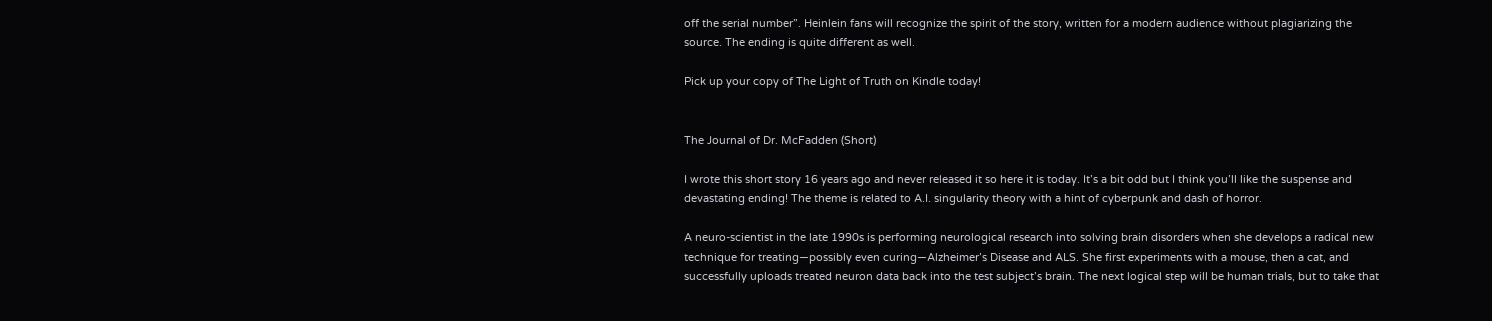off the serial number”. Heinlein fans will recognize the spirit of the story, written for a modern audience without plagiarizing the source. The ending is quite different as well.

Pick up your copy of The Light of Truth on Kindle today!


The Journal of Dr. McFadden (Short)

I wrote this short story 16 years ago and never released it so here it is today. It’s a bit odd but I think you’ll like the suspense and devastating ending! The theme is related to A.I. singularity theory with a hint of cyberpunk and dash of horror.

A neuro-scientist in the late 1990s is performing neurological research into solving brain disorders when she develops a radical new technique for treating—possibly even curing—Alzheimer’s Disease and ALS. She first experiments with a mouse, then a cat, and successfully uploads treated neuron data back into the test subject’s brain. The next logical step will be human trials, but to take that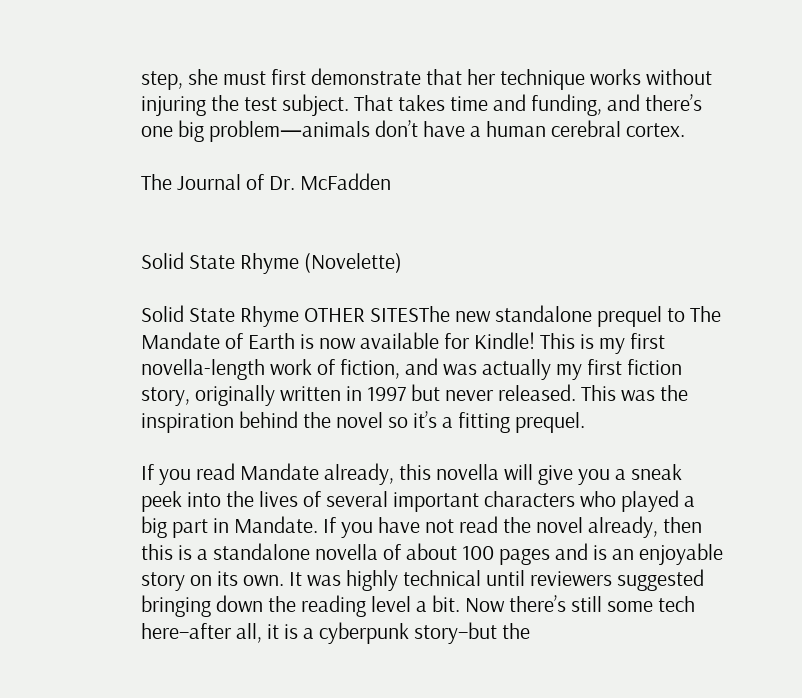step, she must first demonstrate that her technique works without injuring the test subject. That takes time and funding, and there’s one big problem—animals don’t have a human cerebral cortex.

The Journal of Dr. McFadden


Solid State Rhyme (Novelette)

Solid State Rhyme OTHER SITESThe new standalone prequel to The Mandate of Earth is now available for Kindle! This is my first novella-length work of fiction, and was actually my first fiction story, originally written in 1997 but never released. This was the inspiration behind the novel so it’s a fitting prequel.

If you read Mandate already, this novella will give you a sneak peek into the lives of several important characters who played a big part in Mandate. If you have not read the novel already, then this is a standalone novella of about 100 pages and is an enjoyable story on its own. It was highly technical until reviewers suggested bringing down the reading level a bit. Now there’s still some tech here–after all, it is a cyberpunk story–but the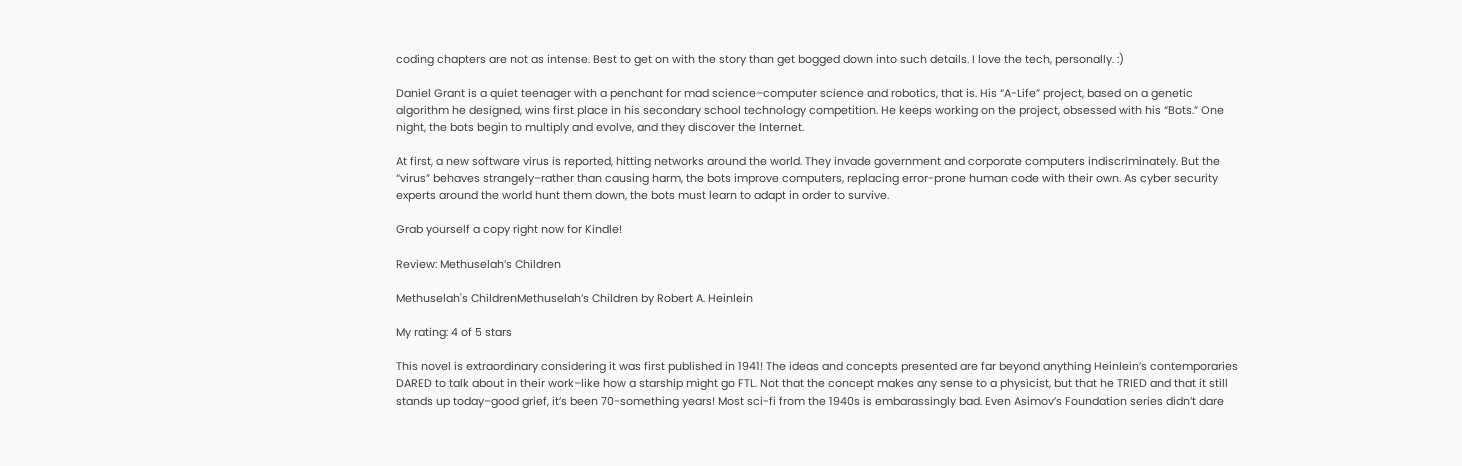coding chapters are not as intense. Best to get on with the story than get bogged down into such details. I love the tech, personally. :)

Daniel Grant is a quiet teenager with a penchant for mad science–computer science and robotics, that is. His “A-Life” project, based on a genetic algorithm he designed, wins first place in his secondary school technology competition. He keeps working on the project, obsessed with his “Bots.” One night, the bots begin to multiply and evolve, and they discover the Internet.

At first, a new software virus is reported, hitting networks around the world. They invade government and corporate computers indiscriminately. But the “virus” behaves strangely–rather than causing harm, the bots improve computers, replacing error-prone human code with their own. As cyber security experts around the world hunt them down, the bots must learn to adapt in order to survive.

Grab yourself a copy right now for Kindle!

Review: Methuselah’s Children

Methuselah's ChildrenMethuselah’s Children by Robert A. Heinlein

My rating: 4 of 5 stars

This novel is extraordinary considering it was first published in 1941! The ideas and concepts presented are far beyond anything Heinlein’s contemporaries DARED to talk about in their work–like how a starship might go FTL. Not that the concept makes any sense to a physicist, but that he TRIED and that it still stands up today–good grief, it’s been 70-something years! Most sci-fi from the 1940s is embarassingly bad. Even Asimov’s Foundation series didn’t dare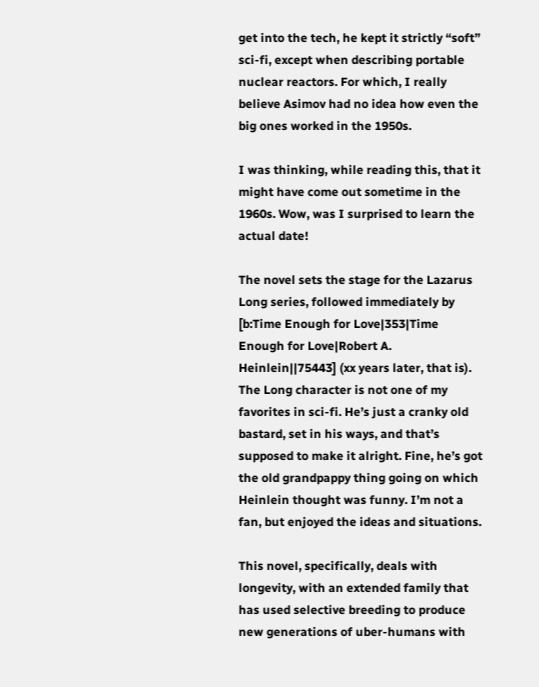get into the tech, he kept it strictly “soft” sci-fi, except when describing portable nuclear reactors. For which, I really believe Asimov had no idea how even the big ones worked in the 1950s.

I was thinking, while reading this, that it might have come out sometime in the 1960s. Wow, was I surprised to learn the actual date!

The novel sets the stage for the Lazarus Long series, followed immediately by [b:Time Enough for Love|353|Time Enough for Love|Robert A. Heinlein||75443] (xx years later, that is). The Long character is not one of my favorites in sci-fi. He’s just a cranky old bastard, set in his ways, and that’s supposed to make it alright. Fine, he’s got the old grandpappy thing going on which Heinlein thought was funny. I’m not a fan, but enjoyed the ideas and situations.

This novel, specifically, deals with longevity, with an extended family that has used selective breeding to produce new generations of uber-humans with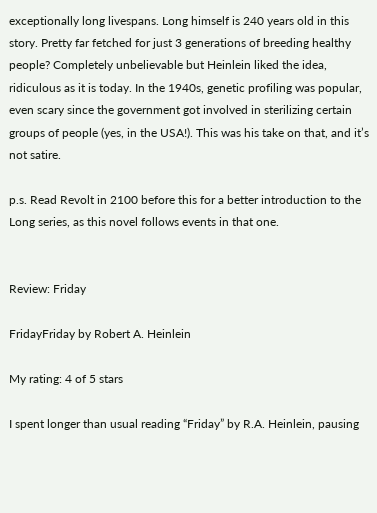exceptionally long livespans. Long himself is 240 years old in this story. Pretty far fetched for just 3 generations of breeding healthy people? Completely unbelievable but Heinlein liked the idea, ridiculous as it is today. In the 1940s, genetic profiling was popular, even scary since the government got involved in sterilizing certain groups of people (yes, in the USA!). This was his take on that, and it’s not satire.

p.s. Read Revolt in 2100 before this for a better introduction to the Long series, as this novel follows events in that one.


Review: Friday

FridayFriday by Robert A. Heinlein

My rating: 4 of 5 stars

I spent longer than usual reading “Friday” by R.A. Heinlein, pausing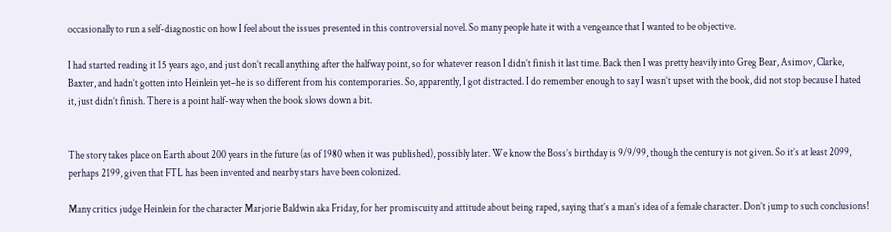occasionally to run a self-diagnostic on how I feel about the issues presented in this controversial novel. So many people hate it with a vengeance that I wanted to be objective.

I had started reading it 15 years ago, and just don’t recall anything after the halfway point, so for whatever reason I didn’t finish it last time. Back then I was pretty heavily into Greg Bear, Asimov, Clarke, Baxter, and hadn’t gotten into Heinlein yet–he is so different from his contemporaries. So, apparently, I got distracted. I do remember enough to say I wasn’t upset with the book, did not stop because I hated it, just didn’t finish. There is a point half-way when the book slows down a bit.


The story takes place on Earth about 200 years in the future (as of 1980 when it was published), possibly later. We know the Boss’s birthday is 9/9/99, though the century is not given. So it’s at least 2099, perhaps 2199, given that FTL has been invented and nearby stars have been colonized.

Many critics judge Heinlein for the character Marjorie Baldwin aka Friday, for her promiscuity and attitude about being raped, saying that’s a man’s idea of a female character. Don’t jump to such conclusions!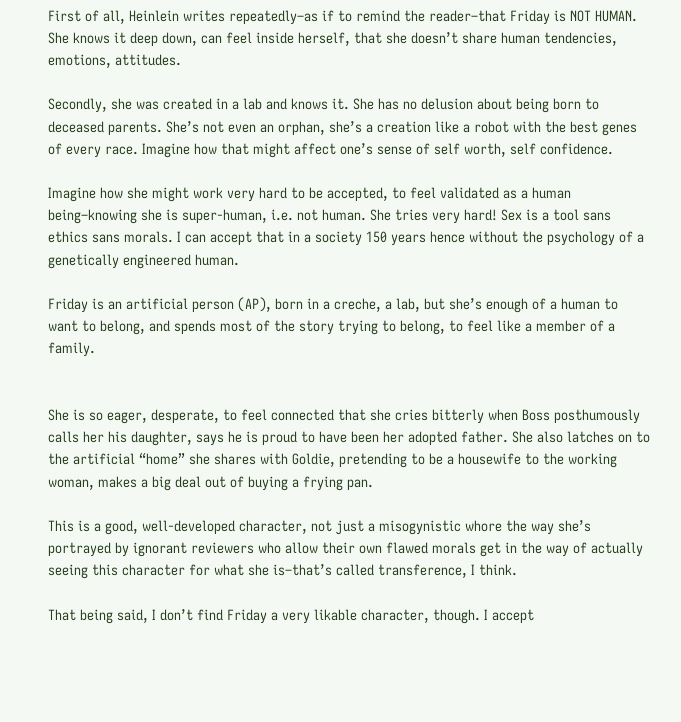First of all, Heinlein writes repeatedly–as if to remind the reader–that Friday is NOT HUMAN. She knows it deep down, can feel inside herself, that she doesn’t share human tendencies, emotions, attitudes.

Secondly, she was created in a lab and knows it. She has no delusion about being born to deceased parents. She’s not even an orphan, she’s a creation like a robot with the best genes of every race. Imagine how that might affect one’s sense of self worth, self confidence.

Imagine how she might work very hard to be accepted, to feel validated as a human being–knowing she is super-human, i.e. not human. She tries very hard! Sex is a tool sans ethics sans morals. I can accept that in a society 150 years hence without the psychology of a genetically engineered human.

Friday is an artificial person (AP), born in a creche, a lab, but she’s enough of a human to want to belong, and spends most of the story trying to belong, to feel like a member of a family.


She is so eager, desperate, to feel connected that she cries bitterly when Boss posthumously calls her his daughter, says he is proud to have been her adopted father. She also latches on to the artificial “home” she shares with Goldie, pretending to be a housewife to the working woman, makes a big deal out of buying a frying pan.

This is a good, well-developed character, not just a misogynistic whore the way she’s portrayed by ignorant reviewers who allow their own flawed morals get in the way of actually seeing this character for what she is–that’s called transference, I think.

That being said, I don’t find Friday a very likable character, though. I accept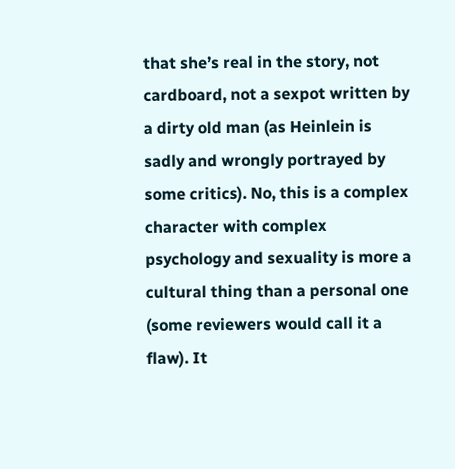that she’s real in the story, not cardboard, not a sexpot written by a dirty old man (as Heinlein is sadly and wrongly portrayed by some critics). No, this is a complex character with complex psychology and sexuality is more a cultural thing than a personal one (some reviewers would call it a flaw). It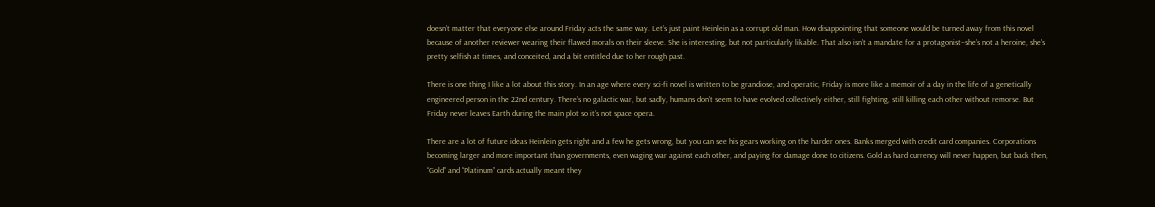doesn’t matter that everyone else around Friday acts the same way. Let’s just paint Heinlein as a corrupt old man. How disappointing that someone would be turned away from this novel because of another reviewer wearing their flawed morals on their sleeve. She is interesting, but not particularly likable. That also isn’t a mandate for a protagonist–she’s not a heroine, she’s pretty selfish at times, and conceited, and a bit entitled due to her rough past.

There is one thing I like a lot about this story. In an age where every sci-fi novel is written to be grandiose, and operatic, Friday is more like a memoir of a day in the life of a genetically engineered person in the 22nd century. There’s no galactic war, but sadly, humans don’t seem to have evolved collectively either, still fighting, still killing each other without remorse. But Friday never leaves Earth during the main plot so it’s not space opera.

There are a lot of future ideas Heinlein gets right and a few he gets wrong, but you can see his gears working on the harder ones. Banks merged with credit card companies. Corporations becoming larger and more important than governments, even waging war against each other, and paying for damage done to citizens. Gold as hard currency will never happen, but back then, “Gold” and “Platinum” cards actually meant they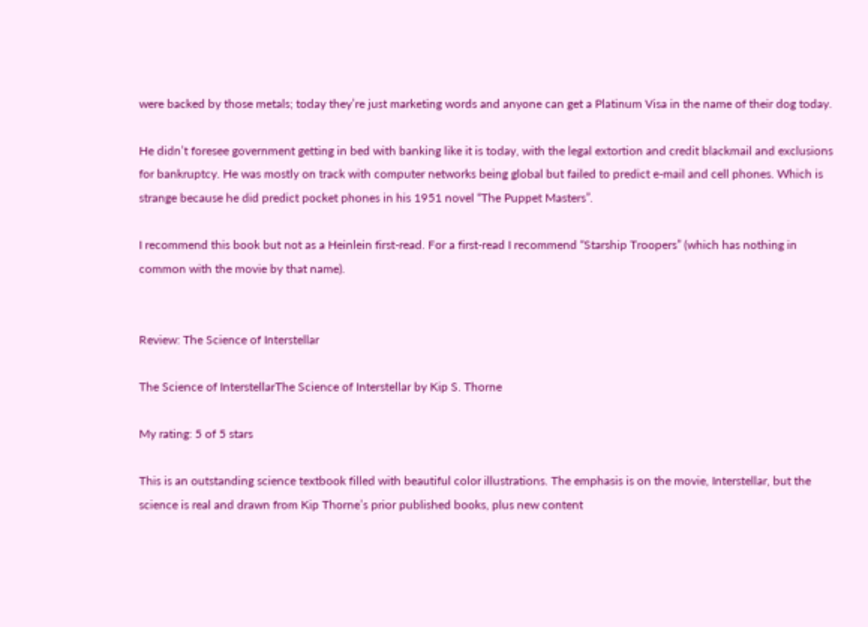were backed by those metals; today they’re just marketing words and anyone can get a Platinum Visa in the name of their dog today.

He didn’t foresee government getting in bed with banking like it is today, with the legal extortion and credit blackmail and exclusions for bankruptcy. He was mostly on track with computer networks being global but failed to predict e-mail and cell phones. Which is strange because he did predict pocket phones in his 1951 novel “The Puppet Masters”.

I recommend this book but not as a Heinlein first-read. For a first-read I recommend “Starship Troopers” (which has nothing in common with the movie by that name).


Review: The Science of Interstellar

The Science of InterstellarThe Science of Interstellar by Kip S. Thorne

My rating: 5 of 5 stars

This is an outstanding science textbook filled with beautiful color illustrations. The emphasis is on the movie, Interstellar, but the science is real and drawn from Kip Thorne’s prior published books, plus new content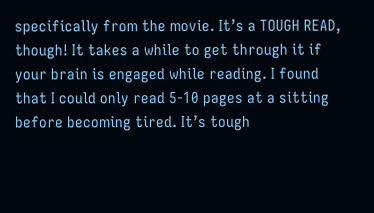specifically from the movie. It’s a TOUGH READ, though! It takes a while to get through it if your brain is engaged while reading. I found that I could only read 5-10 pages at a sitting before becoming tired. It’s tough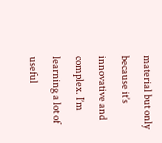material but only because it’s innovative and complex. I’m learning a lot of useful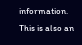information. This is also an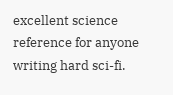excellent science reference for anyone writing hard sci-fi.